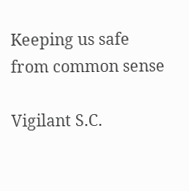Keeping us safe from common sense

Vigilant S.C.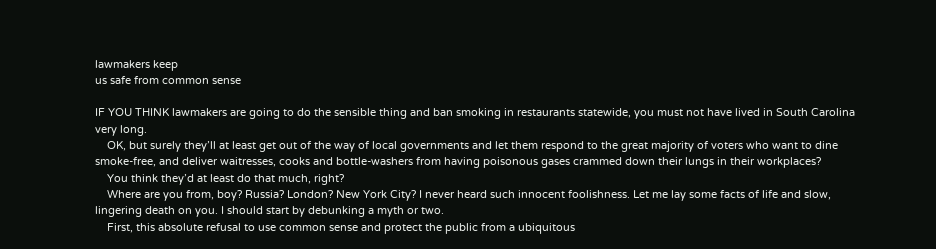lawmakers keep
us safe from common sense

IF YOU THINK lawmakers are going to do the sensible thing and ban smoking in restaurants statewide, you must not have lived in South Carolina very long.
    OK, but surely they’ll at least get out of the way of local governments and let them respond to the great majority of voters who want to dine smoke-free, and deliver waitresses, cooks and bottle-washers from having poisonous gases crammed down their lungs in their workplaces?
    You think they’d at least do that much, right?
    Where are you from, boy? Russia? London? New York City? I never heard such innocent foolishness. Let me lay some facts of life and slow, lingering death on you. I should start by debunking a myth or two.
    First, this absolute refusal to use common sense and protect the public from a ubiquitous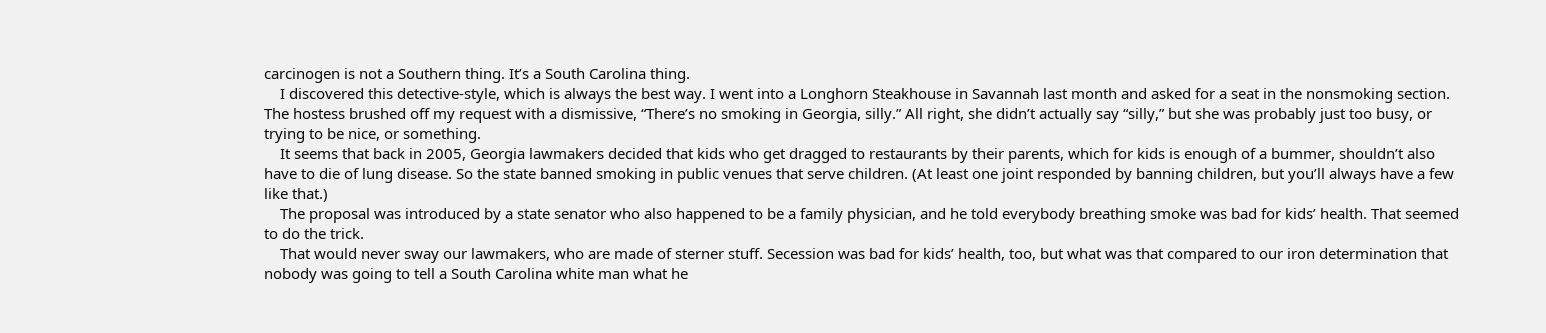carcinogen is not a Southern thing. It’s a South Carolina thing.
    I discovered this detective-style, which is always the best way. I went into a Longhorn Steakhouse in Savannah last month and asked for a seat in the nonsmoking section. The hostess brushed off my request with a dismissive, “There’s no smoking in Georgia, silly.” All right, she didn’t actually say “silly,” but she was probably just too busy, or trying to be nice, or something.
    It seems that back in 2005, Georgia lawmakers decided that kids who get dragged to restaurants by their parents, which for kids is enough of a bummer, shouldn’t also have to die of lung disease. So the state banned smoking in public venues that serve children. (At least one joint responded by banning children, but you’ll always have a few like that.)
    The proposal was introduced by a state senator who also happened to be a family physician, and he told everybody breathing smoke was bad for kids’ health. That seemed to do the trick.
    That would never sway our lawmakers, who are made of sterner stuff. Secession was bad for kids’ health, too, but what was that compared to our iron determination that nobody was going to tell a South Carolina white man what he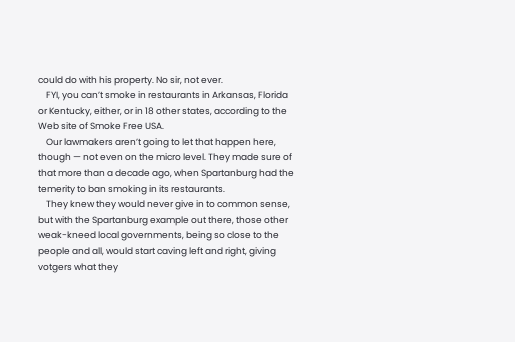could do with his property. No sir, not ever.
    FYI, you can’t smoke in restaurants in Arkansas, Florida or Kentucky, either, or in 18 other states, according to the Web site of Smoke Free USA.
    Our lawmakers aren’t going to let that happen here, though — not even on the micro level. They made sure of that more than a decade ago, when Spartanburg had the temerity to ban smoking in its restaurants.
    They knew they would never give in to common sense, but with the Spartanburg example out there, those other weak-kneed local governments, being so close to the people and all, would start caving left and right, giving votgers what they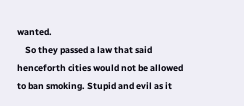wanted.
    So they passed a law that said henceforth cities would not be allowed to ban smoking. Stupid and evil as it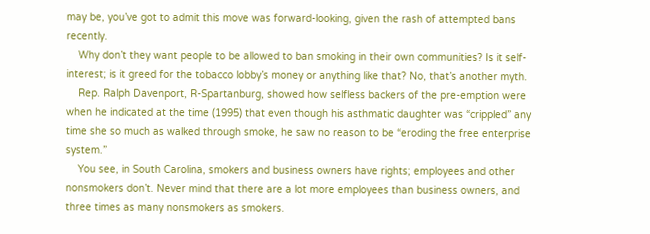may be, you’ve got to admit this move was forward-looking, given the rash of attempted bans recently.
    Why don’t they want people to be allowed to ban smoking in their own communities? Is it self-interest; is it greed for the tobacco lobby’s money or anything like that? No, that’s another myth.
    Rep. Ralph Davenport, R-Spartanburg, showed how selfless backers of the pre-emption were when he indicated at the time (1995) that even though his asthmatic daughter was “crippled” any time she so much as walked through smoke, he saw no reason to be “eroding the free enterprise system.”
    You see, in South Carolina, smokers and business owners have rights; employees and other nonsmokers don’t. Never mind that there are a lot more employees than business owners, and three times as many nonsmokers as smokers.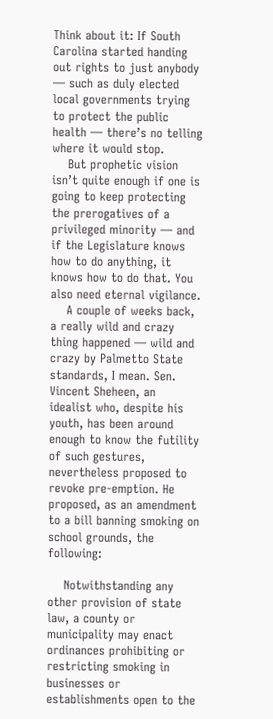Think about it: If South Carolina started handing out rights to just anybody — such as duly elected local governments trying to protect the public health — there’s no telling where it would stop.
    But prophetic vision isn’t quite enough if one is going to keep protecting the prerogatives of a privileged minority — and if the Legislature knows how to do anything, it knows how to do that. You also need eternal vigilance.
    A couple of weeks back, a really wild and crazy thing happened — wild and crazy by Palmetto State standards, I mean. Sen. Vincent Sheheen, an idealist who, despite his youth, has been around enough to know the futility of such gestures, nevertheless proposed to revoke pre-emption. He proposed, as an amendment to a bill banning smoking on school grounds, the following:

    Notwithstanding any other provision of state law, a county or municipality may enact ordinances prohibiting or restricting smoking in businesses or establishments open to the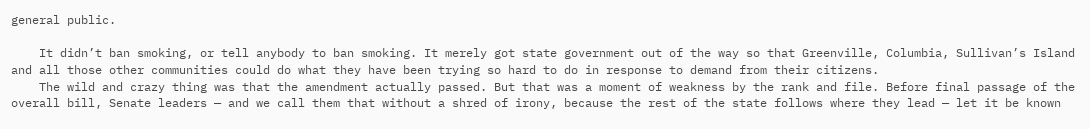general public.

    It didn’t ban smoking, or tell anybody to ban smoking. It merely got state government out of the way so that Greenville, Columbia, Sullivan’s Island and all those other communities could do what they have been trying so hard to do in response to demand from their citizens.
    The wild and crazy thing was that the amendment actually passed. But that was a moment of weakness by the rank and file. Before final passage of the overall bill, Senate leaders — and we call them that without a shred of irony, because the rest of the state follows where they lead — let it be known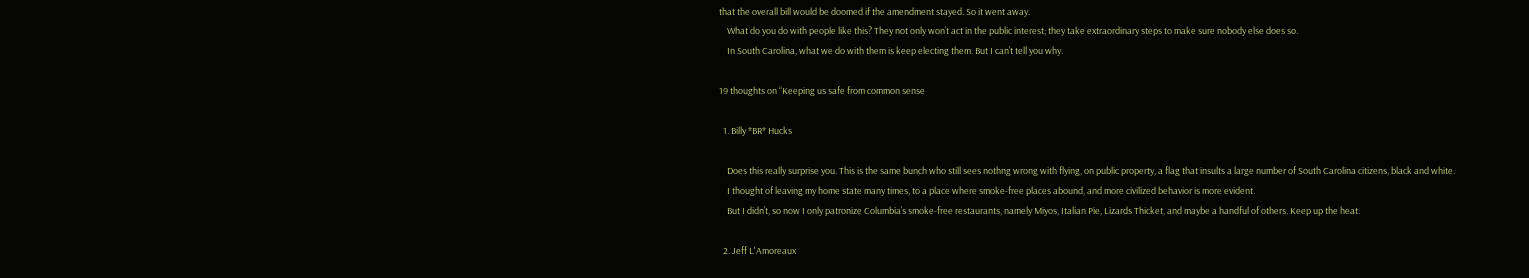that the overall bill would be doomed if the amendment stayed. So it went away.
    What do you do with people like this? They not only won’t act in the public interest; they take extraordinary steps to make sure nobody else does so.
    In South Carolina, what we do with them is keep electing them. But I can’t tell you why.

19 thoughts on “Keeping us safe from common sense

  1. Billy *BR* Hucks

    Does this really surprise you. This is the same bunch who still sees nothng wrong with flying, on public property, a flag that insults a large number of South Carolina citizens, black and white.
    I thought of leaving my home state many times, to a place where smoke-free places abound, and more civilized behavior is more evident.
    But I didn’t, so now I only patronize Columbia’s smoke-free restaurants, namely Miyos, Italian Pie, Lizards Thicket, and maybe a handful of others. Keep up the heat.

  2. Jeff L'Amoreaux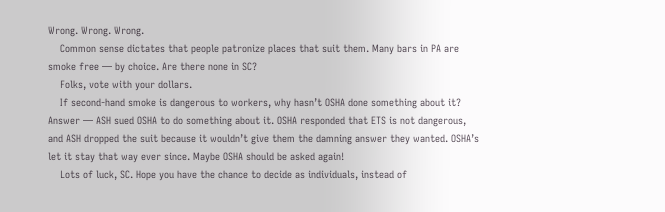Wrong. Wrong. Wrong.
    Common sense dictates that people patronize places that suit them. Many bars in PA are smoke free — by choice. Are there none in SC?
    Folks, vote with your dollars.
    If second-hand smoke is dangerous to workers, why hasn’t OSHA done something about it? Answer — ASH sued OSHA to do something about it. OSHA responded that ETS is not dangerous, and ASH dropped the suit because it wouldn’t give them the damning answer they wanted. OSHA’s let it stay that way ever since. Maybe OSHA should be asked again!
    Lots of luck, SC. Hope you have the chance to decide as individuals, instead of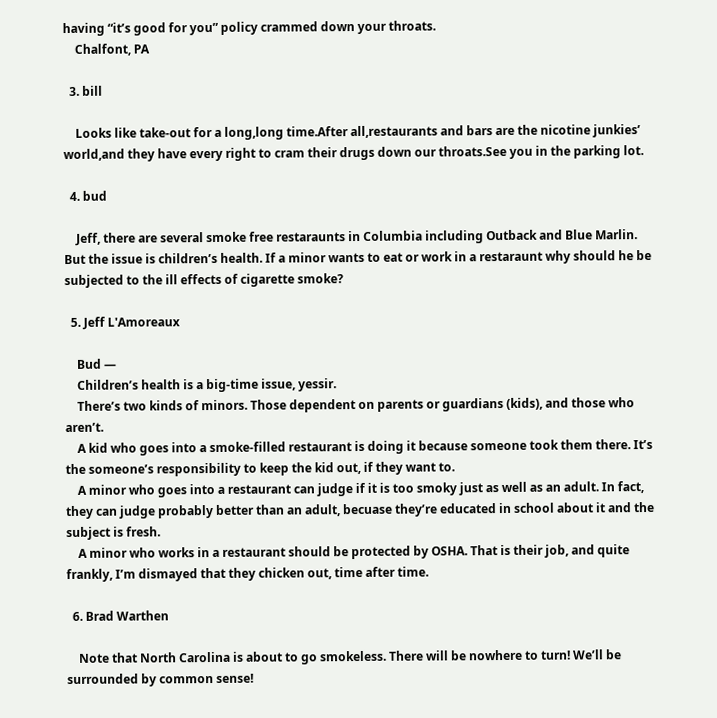having “it’s good for you” policy crammed down your throats.
    Chalfont, PA

  3. bill

    Looks like take-out for a long,long time.After all,restaurants and bars are the nicotine junkies’ world,and they have every right to cram their drugs down our throats.See you in the parking lot.

  4. bud

    Jeff, there are several smoke free restaraunts in Columbia including Outback and Blue Marlin. But the issue is children’s health. If a minor wants to eat or work in a restaraunt why should he be subjected to the ill effects of cigarette smoke?

  5. Jeff L'Amoreaux

    Bud —
    Children’s health is a big-time issue, yessir.
    There’s two kinds of minors. Those dependent on parents or guardians (kids), and those who aren’t.
    A kid who goes into a smoke-filled restaurant is doing it because someone took them there. It’s the someone’s responsibility to keep the kid out, if they want to.
    A minor who goes into a restaurant can judge if it is too smoky just as well as an adult. In fact, they can judge probably better than an adult, becuase they’re educated in school about it and the subject is fresh.
    A minor who works in a restaurant should be protected by OSHA. That is their job, and quite frankly, I’m dismayed that they chicken out, time after time.

  6. Brad Warthen

    Note that North Carolina is about to go smokeless. There will be nowhere to turn! We’ll be surrounded by common sense!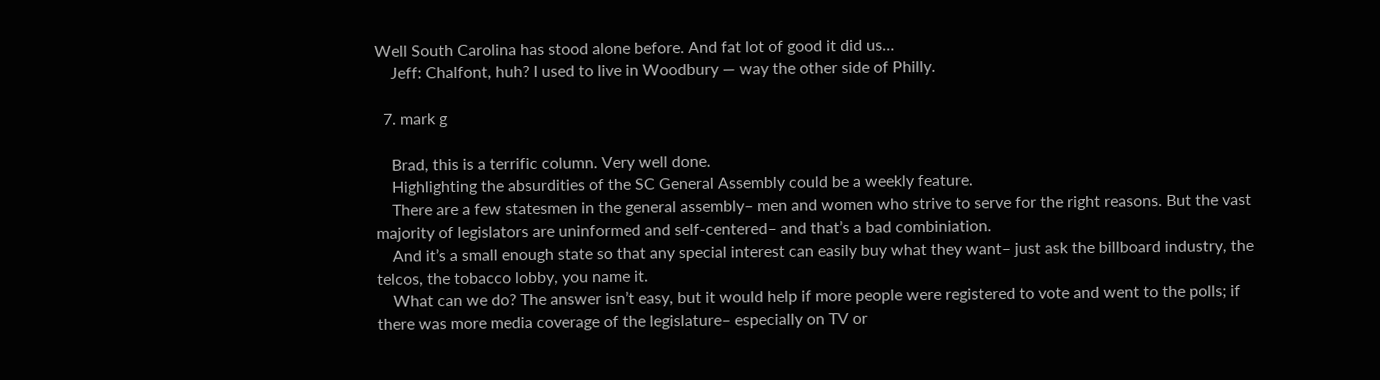Well South Carolina has stood alone before. And fat lot of good it did us…
    Jeff: Chalfont, huh? I used to live in Woodbury — way the other side of Philly.

  7. mark g

    Brad, this is a terrific column. Very well done.
    Highlighting the absurdities of the SC General Assembly could be a weekly feature.
    There are a few statesmen in the general assembly– men and women who strive to serve for the right reasons. But the vast majority of legislators are uninformed and self-centered– and that’s a bad combiniation.
    And it’s a small enough state so that any special interest can easily buy what they want– just ask the billboard industry, the telcos, the tobacco lobby, you name it.
    What can we do? The answer isn’t easy, but it would help if more people were registered to vote and went to the polls; if there was more media coverage of the legislature– especially on TV or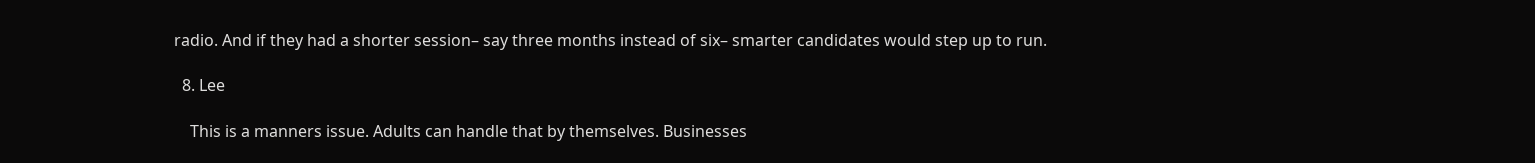radio. And if they had a shorter session– say three months instead of six– smarter candidates would step up to run.

  8. Lee

    This is a manners issue. Adults can handle that by themselves. Businesses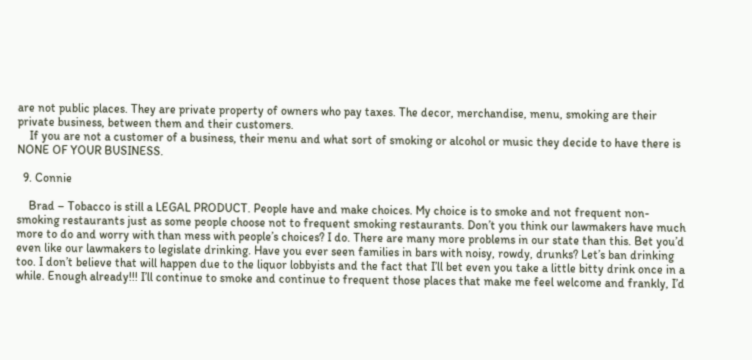are not public places. They are private property of owners who pay taxes. The decor, merchandise, menu, smoking are their private business, between them and their customers.
    If you are not a customer of a business, their menu and what sort of smoking or alcohol or music they decide to have there is NONE OF YOUR BUSINESS.

  9. Connie

    Brad – Tobacco is still a LEGAL PRODUCT. People have and make choices. My choice is to smoke and not frequent non-smoking restaurants just as some people choose not to frequent smoking restaurants. Don’t you think our lawmakers have much more to do and worry with than mess with people’s choices? I do. There are many more problems in our state than this. Bet you’d even like our lawmakers to legislate drinking. Have you ever seen families in bars with noisy, rowdy, drunks? Let’s ban drinking too. I don’t believe that will happen due to the liquor lobbyists and the fact that I’ll bet even you take a little bitty drink once in a while. Enough already!!! I’ll continue to smoke and continue to frequent those places that make me feel welcome and frankly, I’d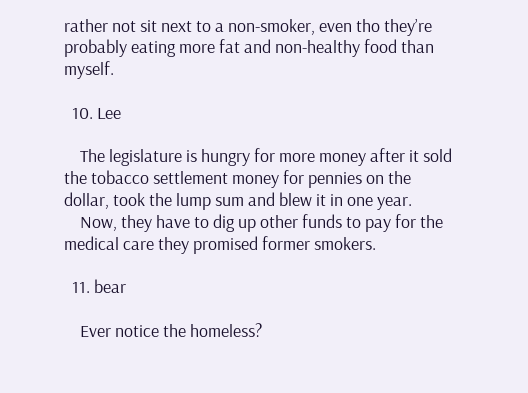rather not sit next to a non-smoker, even tho they’re probably eating more fat and non-healthy food than myself.

  10. Lee

    The legislature is hungry for more money after it sold the tobacco settlement money for pennies on the dollar, took the lump sum and blew it in one year.
    Now, they have to dig up other funds to pay for the medical care they promised former smokers.

  11. bear

    Ever notice the homeless?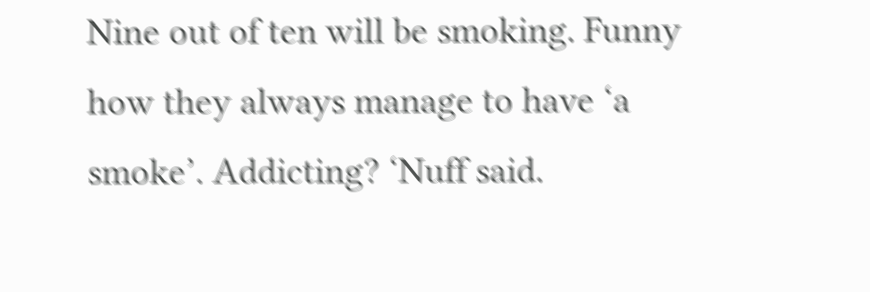Nine out of ten will be smoking. Funny how they always manage to have ‘a smoke’. Addicting? ‘Nuff said.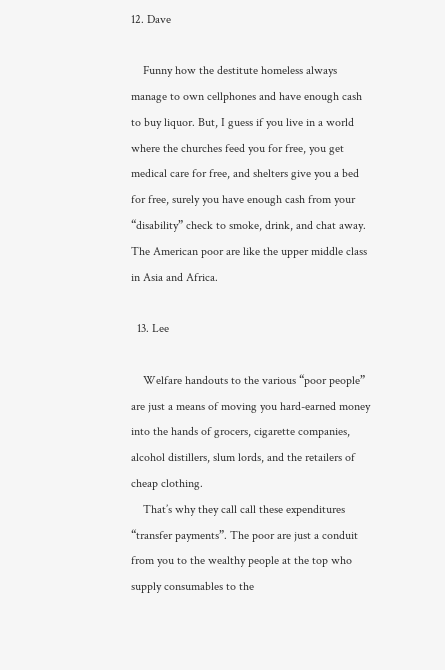12. Dave

    Funny how the destitute homeless always manage to own cellphones and have enough cash to buy liquor. But, I guess if you live in a world where the churches feed you for free, you get medical care for free, and shelters give you a bed for free, surely you have enough cash from your “disability” check to smoke, drink, and chat away. The American poor are like the upper middle class in Asia and Africa.

  13. Lee

    Welfare handouts to the various “poor people” are just a means of moving you hard-earned money into the hands of grocers, cigarette companies, alcohol distillers, slum lords, and the retailers of cheap clothing.
    That’s why they call call these expenditures “transfer payments”. The poor are just a conduit from you to the wealthy people at the top who supply consumables to the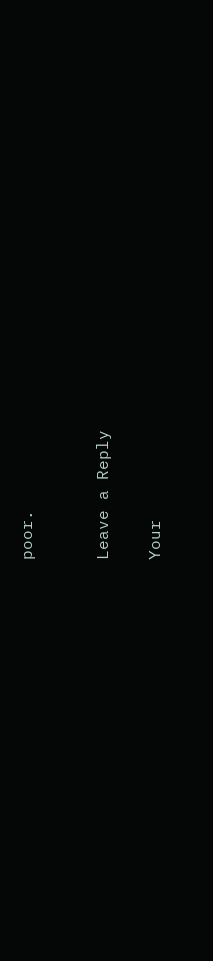poor.


Leave a Reply

Your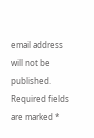email address will not be published. Required fields are marked *